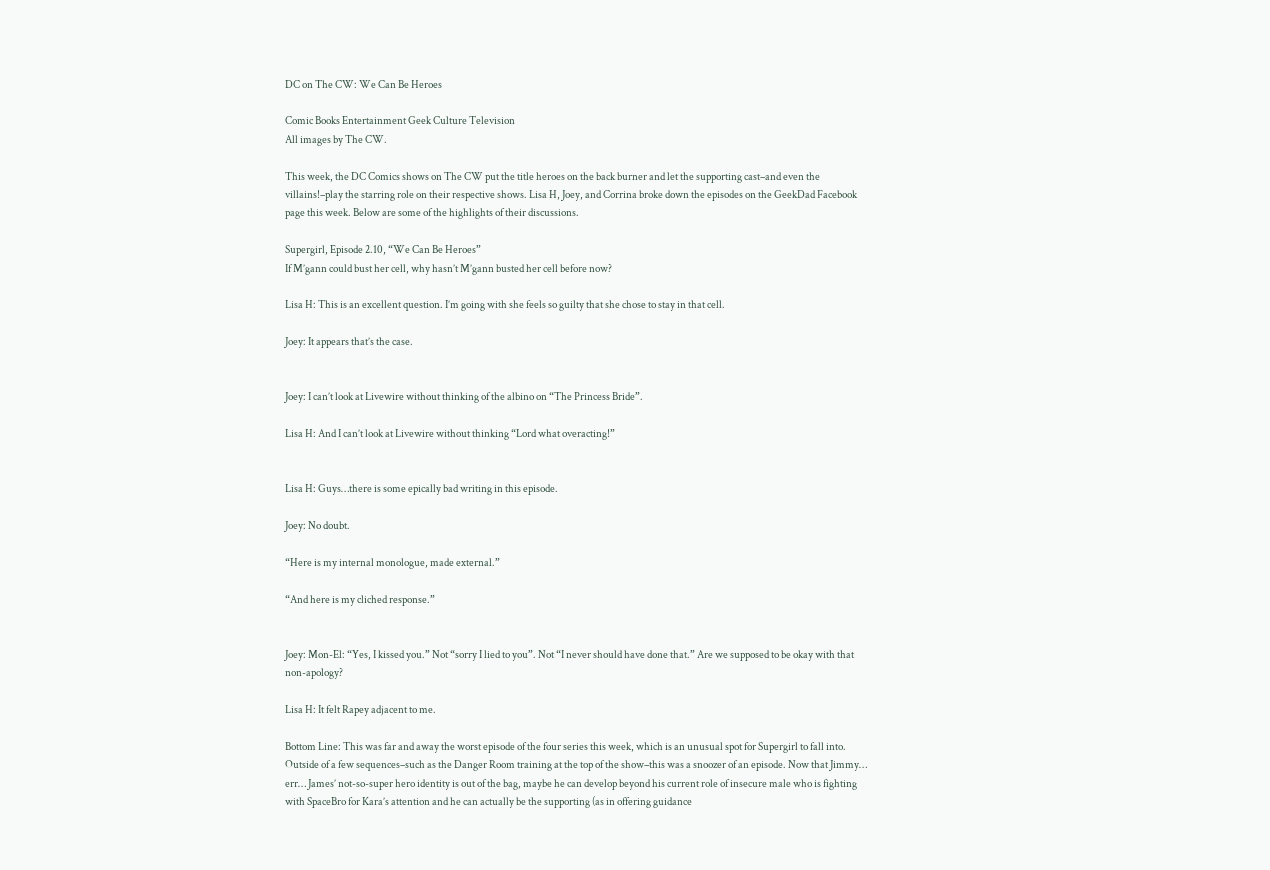DC on The CW: We Can Be Heroes

Comic Books Entertainment Geek Culture Television
All images by The CW.

This week, the DC Comics shows on The CW put the title heroes on the back burner and let the supporting cast–and even the villains!–play the starring role on their respective shows. Lisa H, Joey, and Corrina broke down the episodes on the GeekDad Facebook page this week. Below are some of the highlights of their discussions.

Supergirl, Episode 2.10, “We Can Be Heroes”
If M’gann could bust her cell, why hasn’t M’gann busted her cell before now?

Lisa H: This is an excellent question. I’m going with she feels so guilty that she chose to stay in that cell.

Joey: It appears that’s the case.


Joey: I can’t look at Livewire without thinking of the albino on “The Princess Bride”.

Lisa H: And I can’t look at Livewire without thinking “Lord what overacting!”


Lisa H: Guys…there is some epically bad writing in this episode.

Joey: No doubt.

“Here is my internal monologue, made external.”

“And here is my cliched response.”


Joey: Mon-El: “Yes, I kissed you.” Not “sorry I lied to you”. Not “I never should have done that.” Are we supposed to be okay with that non-apology?

Lisa H: It felt Rapey adjacent to me.

Bottom Line: This was far and away the worst episode of the four series this week, which is an unusual spot for Supergirl to fall into. Outside of a few sequences–such as the Danger Room training at the top of the show–this was a snoozer of an episode. Now that Jimmy… err… James’ not-so-super hero identity is out of the bag, maybe he can develop beyond his current role of insecure male who is fighting with SpaceBro for Kara’s attention and he can actually be the supporting (as in offering guidance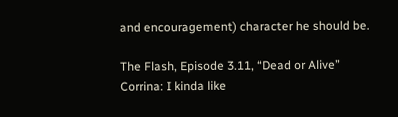and encouragement) character he should be.

The Flash, Episode 3.11, “Dead or Alive”
Corrina: I kinda like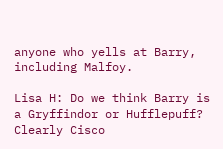anyone who yells at Barry, including Malfoy.

Lisa H: Do we think Barry is a Gryffindor or Hufflepuff? Clearly Cisco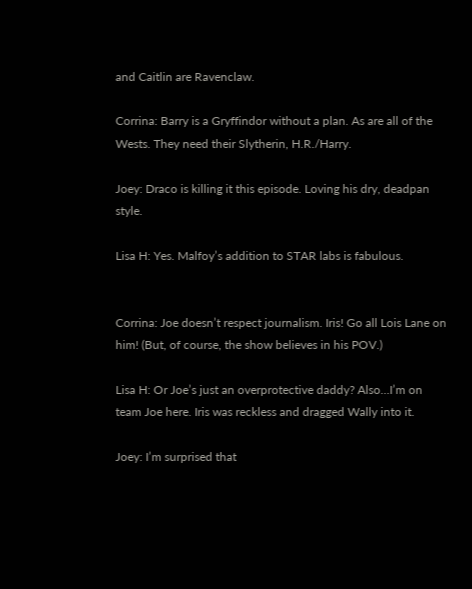and Caitlin are Ravenclaw.

Corrina: Barry is a Gryffindor without a plan. As are all of the Wests. They need their Slytherin, H.R./Harry.

Joey: Draco is killing it this episode. Loving his dry, deadpan style.

Lisa H: Yes. Malfoy’s addition to STAR labs is fabulous.


Corrina: Joe doesn’t respect journalism. Iris! Go all Lois Lane on him! (But, of course, the show believes in his POV.)

Lisa H: Or Joe’s just an overprotective daddy? Also…I’m on team Joe here. Iris was reckless and dragged Wally into it.

Joey: I’m surprised that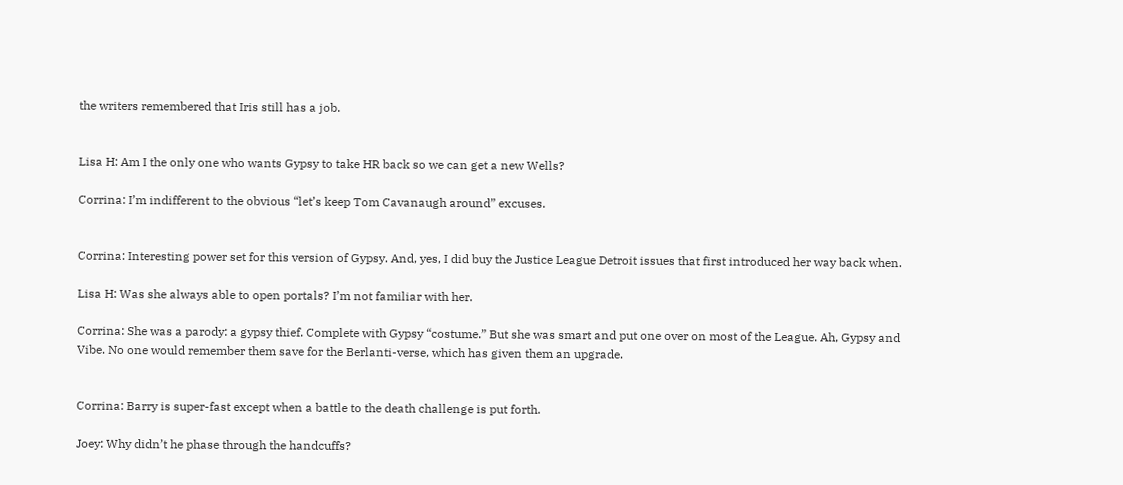the writers remembered that Iris still has a job.


Lisa H: Am I the only one who wants Gypsy to take HR back so we can get a new Wells?

Corrina: I’m indifferent to the obvious “let’s keep Tom Cavanaugh around” excuses.


Corrina: Interesting power set for this version of Gypsy. And, yes, I did buy the Justice League Detroit issues that first introduced her way back when.

Lisa H: Was she always able to open portals? I’m not familiar with her.

Corrina: She was a parody: a gypsy thief. Complete with Gypsy “costume.” But she was smart and put one over on most of the League. Ah, Gypsy and Vibe. No one would remember them save for the Berlanti-verse, which has given them an upgrade.


Corrina: Barry is super-fast except when a battle to the death challenge is put forth.

Joey: Why didn’t he phase through the handcuffs?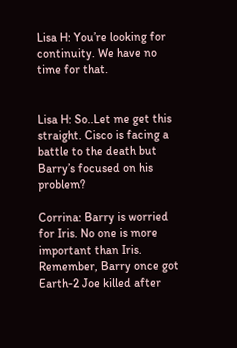Lisa H: You’re looking for continuity. We have no time for that.


Lisa H: So..Let me get this straight. Cisco is facing a battle to the death but Barry’s focused on his problem?

Corrina: Barry is worried for Iris. No one is more important than Iris. Remember, Barry once got Earth-2 Joe killed after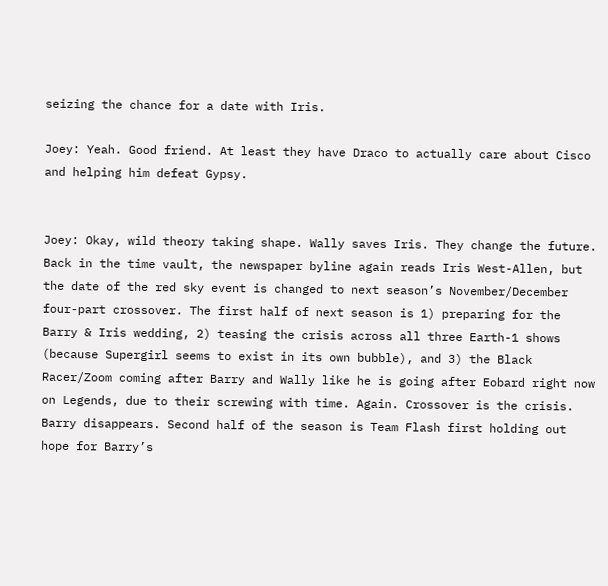seizing the chance for a date with Iris.

Joey: Yeah. Good friend. At least they have Draco to actually care about Cisco and helping him defeat Gypsy.


Joey: Okay, wild theory taking shape. Wally saves Iris. They change the future. Back in the time vault, the newspaper byline again reads Iris West-Allen, but the date of the red sky event is changed to next season’s November/December four-part crossover. The first half of next season is 1) preparing for the Barry & Iris wedding, 2) teasing the crisis across all three Earth-1 shows (because Supergirl seems to exist in its own bubble), and 3) the Black Racer/Zoom coming after Barry and Wally like he is going after Eobard right now on Legends, due to their screwing with time. Again. Crossover is the crisis. Barry disappears. Second half of the season is Team Flash first holding out hope for Barry’s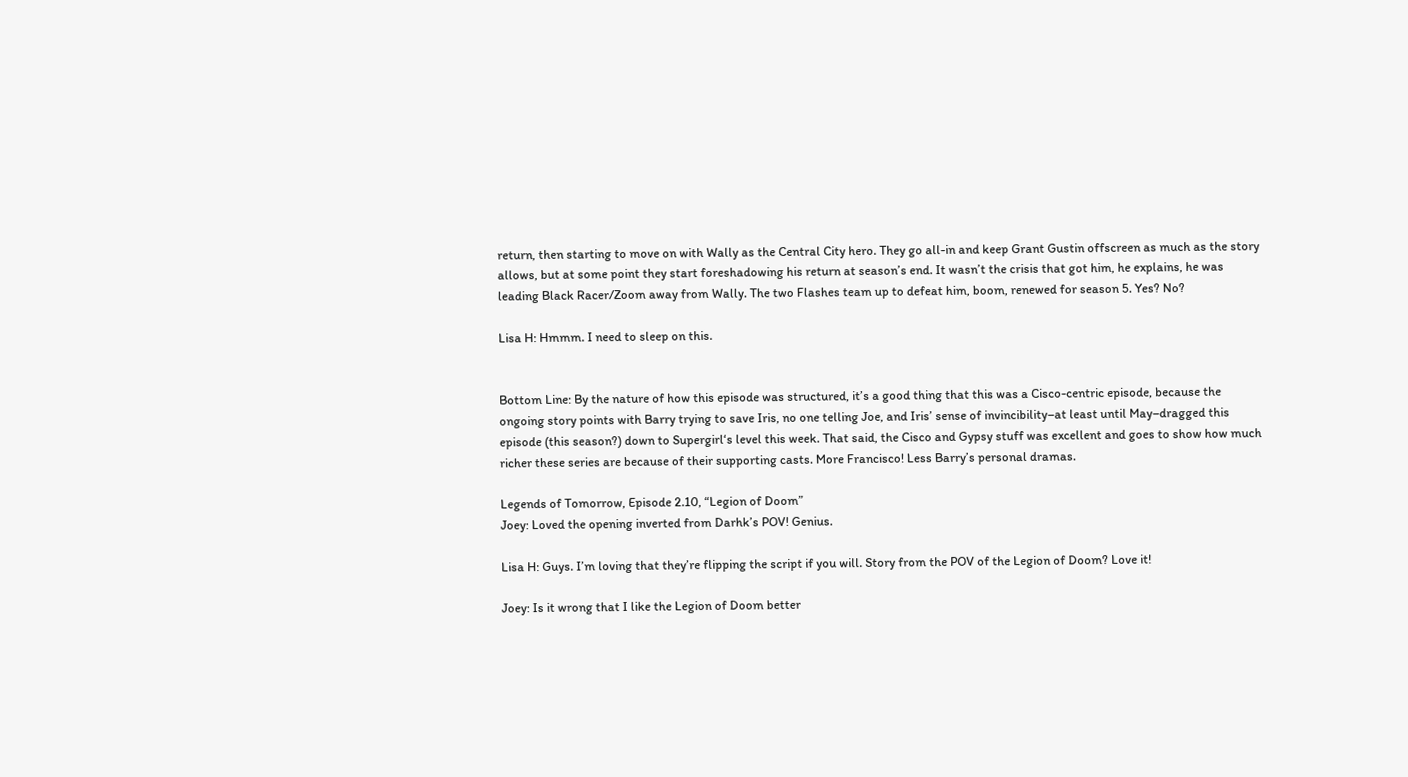return, then starting to move on with Wally as the Central City hero. They go all-in and keep Grant Gustin offscreen as much as the story allows, but at some point they start foreshadowing his return at season’s end. It wasn’t the crisis that got him, he explains, he was leading Black Racer/Zoom away from Wally. The two Flashes team up to defeat him, boom, renewed for season 5. Yes? No?

Lisa H: Hmmm. I need to sleep on this.


Bottom Line: By the nature of how this episode was structured, it’s a good thing that this was a Cisco-centric episode, because the ongoing story points with Barry trying to save Iris, no one telling Joe, and Iris’ sense of invincibility–at least until May–dragged this episode (this season?) down to Supergirl‘s level this week. That said, the Cisco and Gypsy stuff was excellent and goes to show how much richer these series are because of their supporting casts. More Francisco! Less Barry’s personal dramas.

Legends of Tomorrow, Episode 2.10, “Legion of Doom”
Joey: Loved the opening inverted from Darhk’s POV! Genius.

Lisa H: Guys. I’m loving that they’re flipping the script if you will. Story from the POV of the Legion of Doom? Love it!

Joey: Is it wrong that I like the Legion of Doom better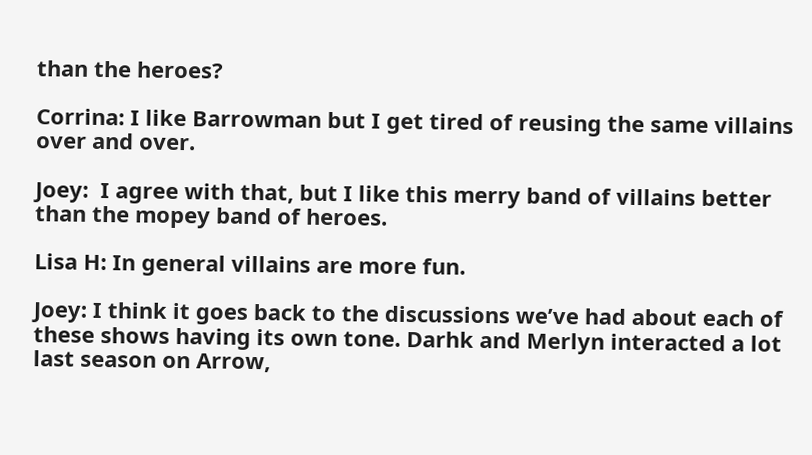than the heroes?

Corrina: I like Barrowman but I get tired of reusing the same villains over and over.

Joey:  I agree with that, but I like this merry band of villains better than the mopey band of heroes.

Lisa H: In general villains are more fun.

Joey: I think it goes back to the discussions we’ve had about each of these shows having its own tone. Darhk and Merlyn interacted a lot last season on Arrow,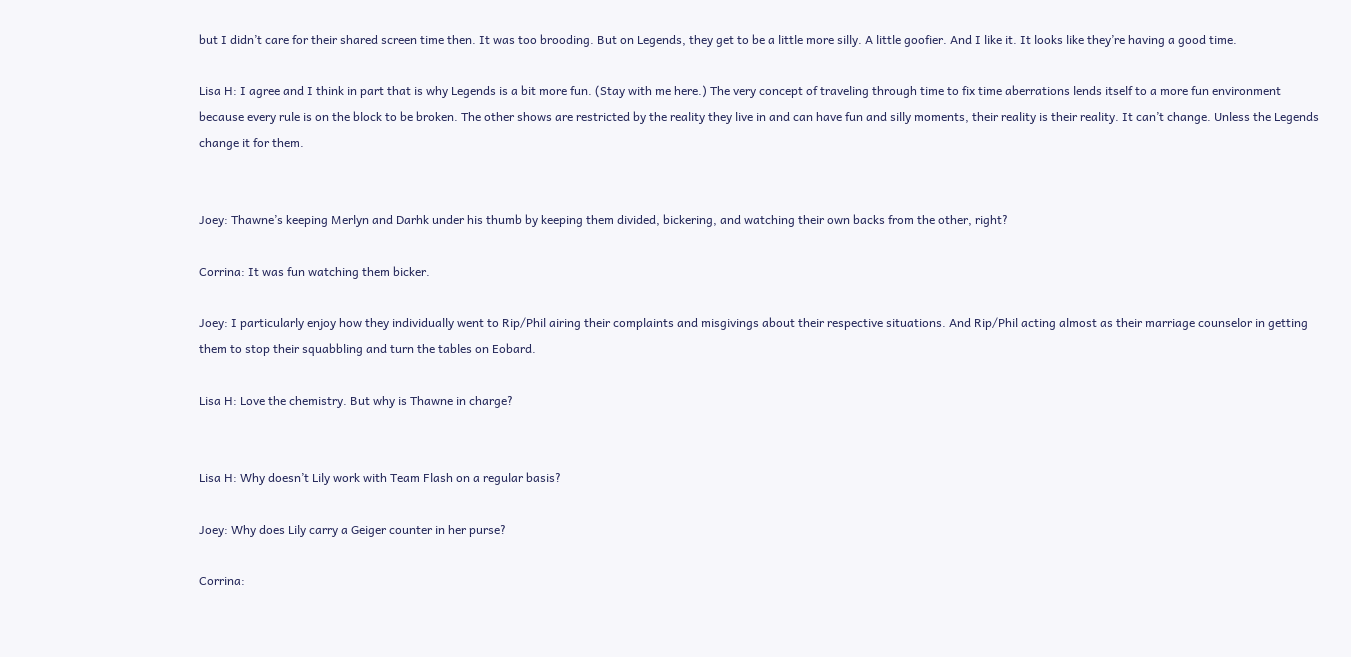but I didn’t care for their shared screen time then. It was too brooding. But on Legends, they get to be a little more silly. A little goofier. And I like it. It looks like they’re having a good time.

Lisa H: I agree and I think in part that is why Legends is a bit more fun. (Stay with me here.) The very concept of traveling through time to fix time aberrations lends itself to a more fun environment because every rule is on the block to be broken. The other shows are restricted by the reality they live in and can have fun and silly moments, their reality is their reality. It can’t change. Unless the Legends change it for them.


Joey: Thawne’s keeping Merlyn and Darhk under his thumb by keeping them divided, bickering, and watching their own backs from the other, right?

Corrina: It was fun watching them bicker.

Joey: I particularly enjoy how they individually went to Rip/Phil airing their complaints and misgivings about their respective situations. And Rip/Phil acting almost as their marriage counselor in getting them to stop their squabbling and turn the tables on Eobard.

Lisa H: Love the chemistry. But why is Thawne in charge?


Lisa H: Why doesn’t Lily work with Team Flash on a regular basis?

Joey: Why does Lily carry a Geiger counter in her purse?

Corrina: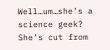Well…um…she’s a science geek? She’s cut from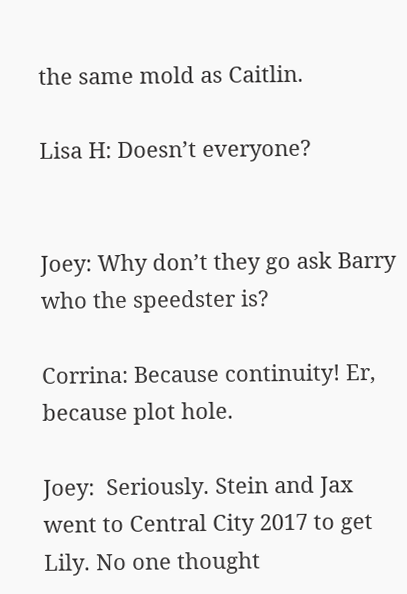the same mold as Caitlin.

Lisa H: Doesn’t everyone?


Joey: Why don’t they go ask Barry who the speedster is?

Corrina: Because continuity! Er, because plot hole.

Joey:  Seriously. Stein and Jax went to Central City 2017 to get Lily. No one thought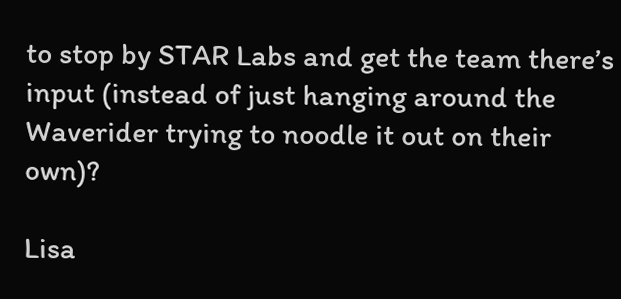to stop by STAR Labs and get the team there’s input (instead of just hanging around the Waverider trying to noodle it out on their own)?

Lisa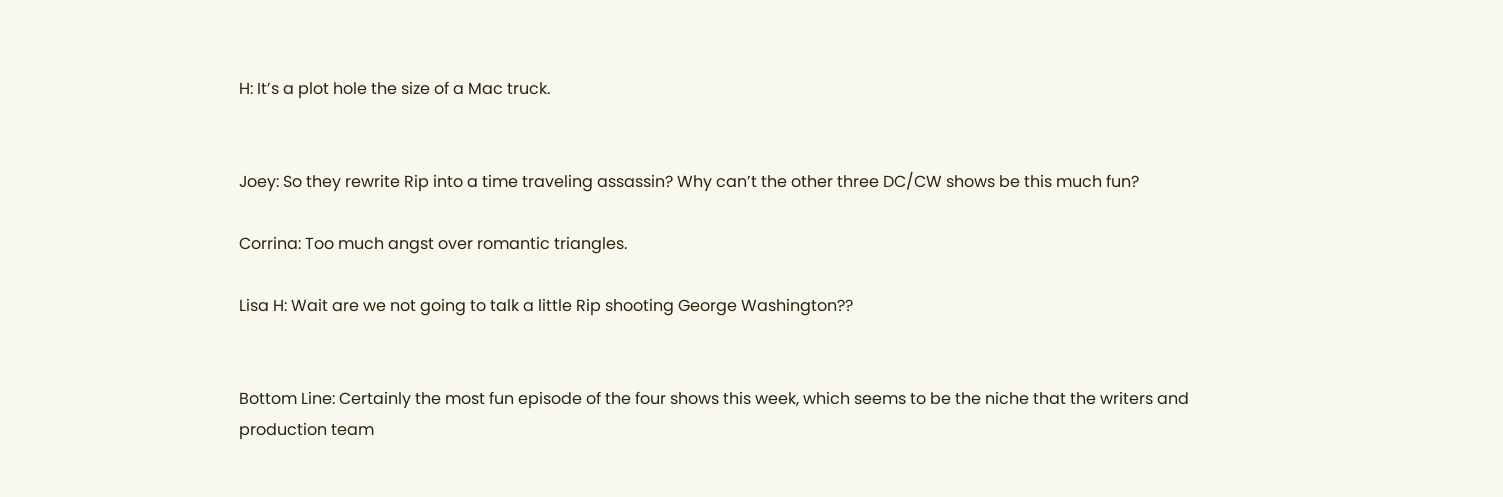H: It’s a plot hole the size of a Mac truck.


Joey: So they rewrite Rip into a time traveling assassin? Why can’t the other three DC/CW shows be this much fun?

Corrina: Too much angst over romantic triangles.

Lisa H: Wait are we not going to talk a little Rip shooting George Washington??


Bottom Line: Certainly the most fun episode of the four shows this week, which seems to be the niche that the writers and production team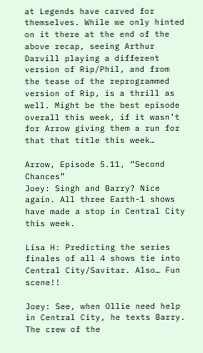at Legends have carved for themselves. While we only hinted on it there at the end of the above recap, seeing Arthur Darvill playing a different version of Rip/Phil, and from the tease of the reprogrammed version of Rip, is a thrill as well. Might be the best episode overall this week, if it wasn’t for Arrow giving them a run for that that title this week…

Arrow, Episode 5.11, “Second Chances”
Joey: Singh and Barry? Nice again. All three Earth-1 shows have made a stop in Central City this week.

Lisa H: Predicting the series finales of all 4 shows tie into Central City/Savitar. Also… Fun scene!!

Joey: See, when Ollie need help in Central City, he texts Barry. The crew of the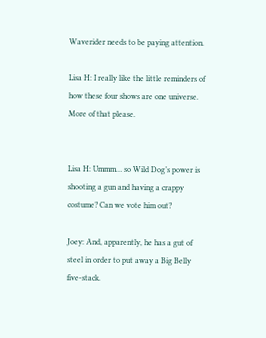Waverider needs to be paying attention.

Lisa H: I really like the little reminders of how these four shows are one universe. More of that please.


Lisa H: Ummm… so Wild Dog’s power is shooting a gun and having a crappy costume? Can we vote him out?

Joey: And, apparently, he has a gut of steel in order to put away a Big Belly five-stack.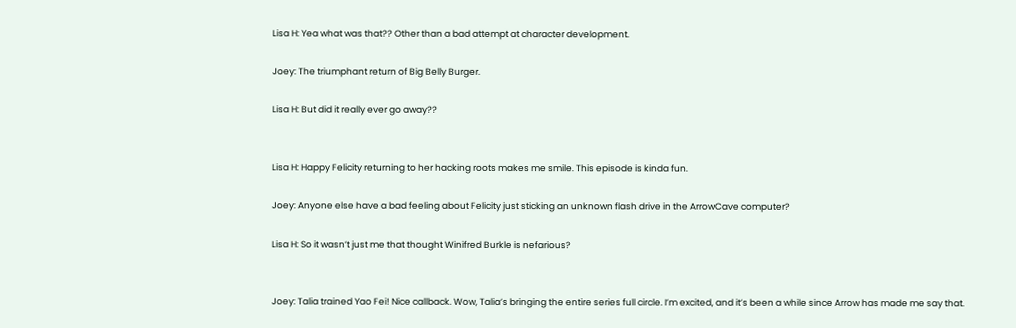Lisa H: Yea what was that?? Other than a bad attempt at character development.

Joey: The triumphant return of Big Belly Burger.

Lisa H: But did it really ever go away??


Lisa H: Happy Felicity returning to her hacking roots makes me smile. This episode is kinda fun.

Joey: Anyone else have a bad feeling about Felicity just sticking an unknown flash drive in the ArrowCave computer?

Lisa H: So it wasn’t just me that thought Winifred Burkle is nefarious?


Joey: Talia trained Yao Fei! Nice callback. Wow, Talia’s bringing the entire series full circle. I’m excited, and it’s been a while since Arrow has made me say that.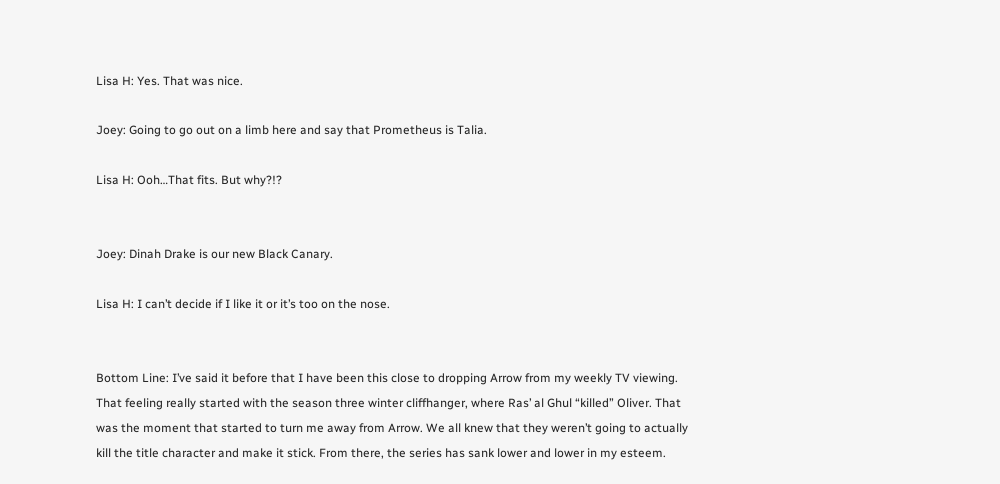Lisa H: Yes. That was nice.

Joey: Going to go out on a limb here and say that Prometheus is Talia.

Lisa H: Ooh…That fits. But why?!?


Joey: Dinah Drake is our new Black Canary.

Lisa H: I can’t decide if I like it or it’s too on the nose.


Bottom Line: I’ve said it before that I have been this close to dropping Arrow from my weekly TV viewing. That feeling really started with the season three winter cliffhanger, where Ras’ al Ghul “killed” Oliver. That was the moment that started to turn me away from Arrow. We all knew that they weren’t going to actually kill the title character and make it stick. From there, the series has sank lower and lower in my esteem.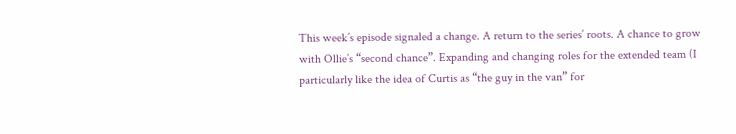This week’s episode signaled a change. A return to the series’ roots. A chance to grow with Ollie’s “second chance”. Expanding and changing roles for the extended team (I particularly like the idea of Curtis as “the guy in the van” for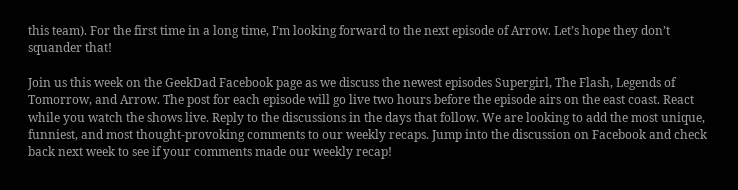this team). For the first time in a long time, I’m looking forward to the next episode of Arrow. Let’s hope they don’t squander that!

Join us this week on the GeekDad Facebook page as we discuss the newest episodes Supergirl, The Flash, Legends of Tomorrow, and Arrow. The post for each episode will go live two hours before the episode airs on the east coast. React while you watch the shows live. Reply to the discussions in the days that follow. We are looking to add the most unique, funniest, and most thought-provoking comments to our weekly recaps. Jump into the discussion on Facebook and check back next week to see if your comments made our weekly recap!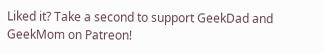Liked it? Take a second to support GeekDad and GeekMom on Patreon!